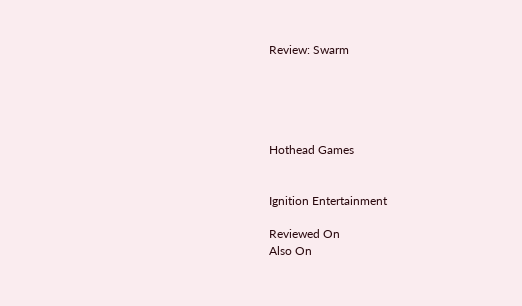Review: Swarm





Hothead Games


Ignition Entertainment

Reviewed On
Also On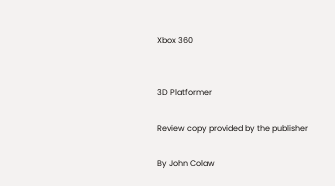Xbox 360


3D Platformer

Review copy provided by the publisher

By John Colaw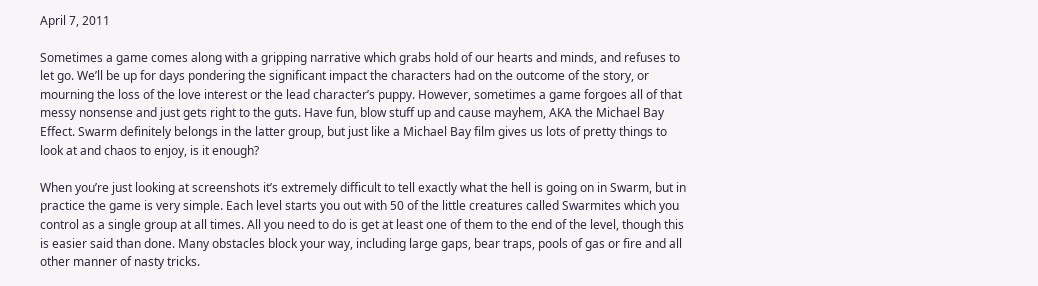April 7, 2011

Sometimes a game comes along with a gripping narrative which grabs hold of our hearts and minds, and refuses to let go. We’ll be up for days pondering the significant impact the characters had on the outcome of the story, or mourning the loss of the love interest or the lead character’s puppy. However, sometimes a game forgoes all of that messy nonsense and just gets right to the guts. Have fun, blow stuff up and cause mayhem, AKA the Michael Bay Effect. Swarm definitely belongs in the latter group, but just like a Michael Bay film gives us lots of pretty things to look at and chaos to enjoy, is it enough?

When you’re just looking at screenshots it’s extremely difficult to tell exactly what the hell is going on in Swarm, but in practice the game is very simple. Each level starts you out with 50 of the little creatures called Swarmites which you control as a single group at all times. All you need to do is get at least one of them to the end of the level, though this is easier said than done. Many obstacles block your way, including large gaps, bear traps, pools of gas or fire and all other manner of nasty tricks.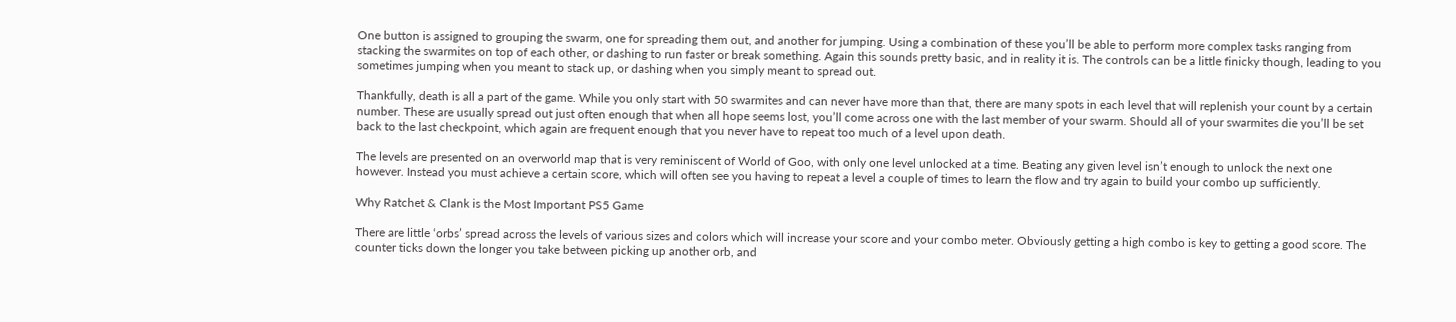One button is assigned to grouping the swarm, one for spreading them out, and another for jumping. Using a combination of these you’ll be able to perform more complex tasks ranging from stacking the swarmites on top of each other, or dashing to run faster or break something. Again this sounds pretty basic, and in reality it is. The controls can be a little finicky though, leading to you sometimes jumping when you meant to stack up, or dashing when you simply meant to spread out.

Thankfully, death is all a part of the game. While you only start with 50 swarmites and can never have more than that, there are many spots in each level that will replenish your count by a certain number. These are usually spread out just often enough that when all hope seems lost, you’ll come across one with the last member of your swarm. Should all of your swarmites die you’ll be set back to the last checkpoint, which again are frequent enough that you never have to repeat too much of a level upon death.

The levels are presented on an overworld map that is very reminiscent of World of Goo, with only one level unlocked at a time. Beating any given level isn’t enough to unlock the next one however. Instead you must achieve a certain score, which will often see you having to repeat a level a couple of times to learn the flow and try again to build your combo up sufficiently.

Why Ratchet & Clank is the Most Important PS5 Game

There are little ‘orbs’ spread across the levels of various sizes and colors which will increase your score and your combo meter. Obviously getting a high combo is key to getting a good score. The counter ticks down the longer you take between picking up another orb, and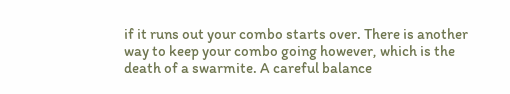if it runs out your combo starts over. There is another way to keep your combo going however, which is the death of a swarmite. A careful balance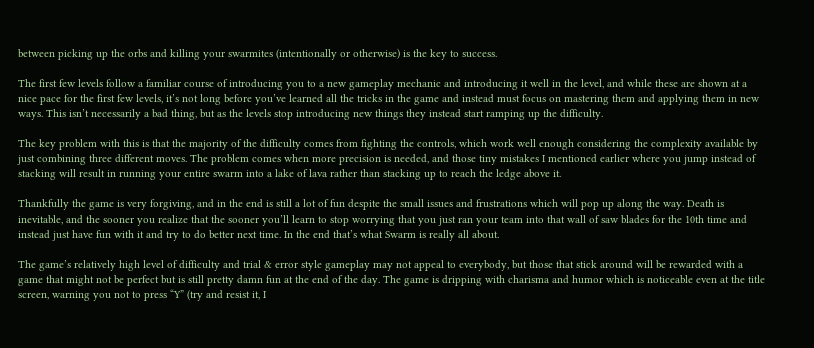between picking up the orbs and killing your swarmites (intentionally or otherwise) is the key to success.

The first few levels follow a familiar course of introducing you to a new gameplay mechanic and introducing it well in the level, and while these are shown at a nice pace for the first few levels, it’s not long before you’ve learned all the tricks in the game and instead must focus on mastering them and applying them in new ways. This isn’t necessarily a bad thing, but as the levels stop introducing new things they instead start ramping up the difficulty.

The key problem with this is that the majority of the difficulty comes from fighting the controls, which work well enough considering the complexity available by just combining three different moves. The problem comes when more precision is needed, and those tiny mistakes I mentioned earlier where you jump instead of stacking will result in running your entire swarm into a lake of lava rather than stacking up to reach the ledge above it.

Thankfully the game is very forgiving, and in the end is still a lot of fun despite the small issues and frustrations which will pop up along the way. Death is inevitable, and the sooner you realize that the sooner you’ll learn to stop worrying that you just ran your team into that wall of saw blades for the 10th time and instead just have fun with it and try to do better next time. In the end that’s what Swarm is really all about.

The game’s relatively high level of difficulty and trial & error style gameplay may not appeal to everybody, but those that stick around will be rewarded with a game that might not be perfect but is still pretty damn fun at the end of the day. The game is dripping with charisma and humor which is noticeable even at the title screen, warning you not to press “Y” (try and resist it, I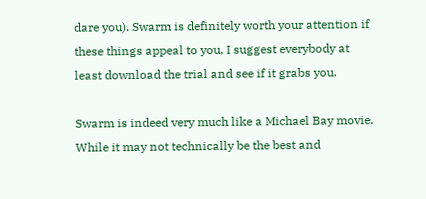dare you). Swarm is definitely worth your attention if these things appeal to you, I suggest everybody at least download the trial and see if it grabs you.

Swarm is indeed very much like a Michael Bay movie. While it may not technically be the best and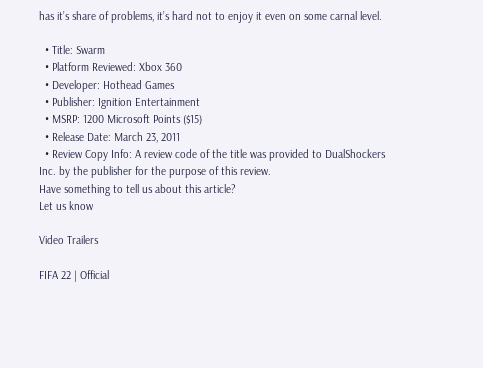has it’s share of problems, it’s hard not to enjoy it even on some carnal level.

  • Title: Swarm
  • Platform Reviewed: Xbox 360
  • Developer: Hothead Games
  • Publisher: Ignition Entertainment
  • MSRP: 1200 Microsoft Points ($15)
  • Release Date: March 23, 2011
  • Review Copy Info: A review code of the title was provided to DualShockers Inc. by the publisher for the purpose of this review.
Have something to tell us about this article?
Let us know

Video Trailers

FIFA 22 | Official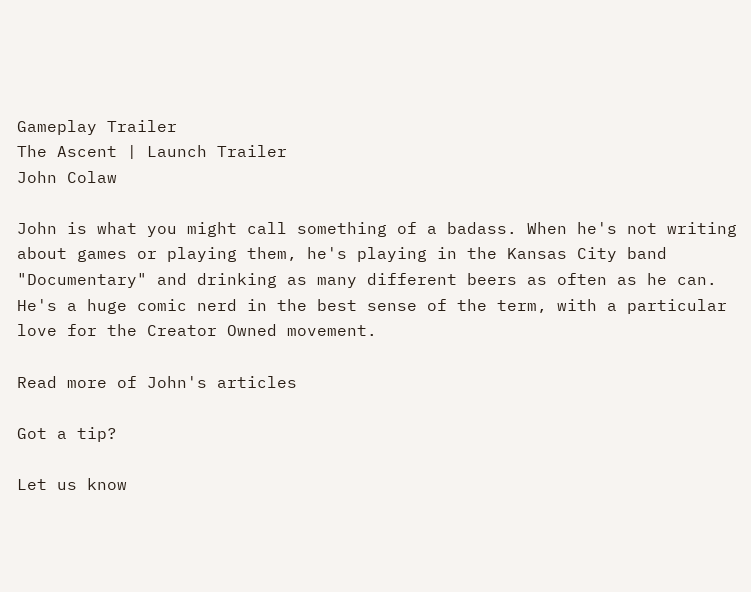Gameplay Trailer
The Ascent | Launch Trailer
John Colaw

John is what you might call something of a badass. When he's not writing about games or playing them, he's playing in the Kansas City band "Documentary" and drinking as many different beers as often as he can. He's a huge comic nerd in the best sense of the term, with a particular love for the Creator Owned movement.

Read more of John's articles

Got a tip?

Let us know